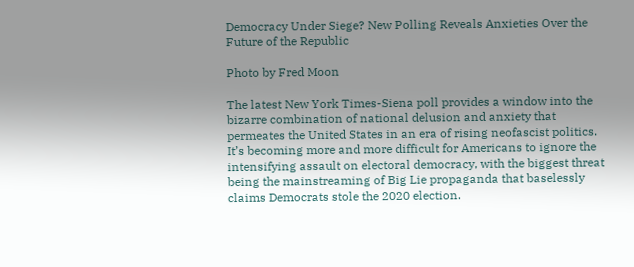Democracy Under Siege? New Polling Reveals Anxieties Over the Future of the Republic

Photo by Fred Moon

The latest New York Times-Siena poll provides a window into the bizarre combination of national delusion and anxiety that permeates the United States in an era of rising neofascist politics. It’s becoming more and more difficult for Americans to ignore the intensifying assault on electoral democracy, with the biggest threat being the mainstreaming of Big Lie propaganda that baselessly claims Democrats stole the 2020 election.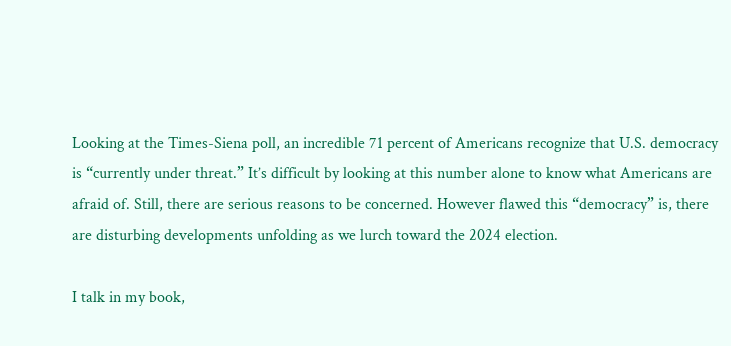Looking at the Times-Siena poll, an incredible 71 percent of Americans recognize that U.S. democracy is “currently under threat.” It’s difficult by looking at this number alone to know what Americans are afraid of. Still, there are serious reasons to be concerned. However flawed this “democracy” is, there are disturbing developments unfolding as we lurch toward the 2024 election.

I talk in my book,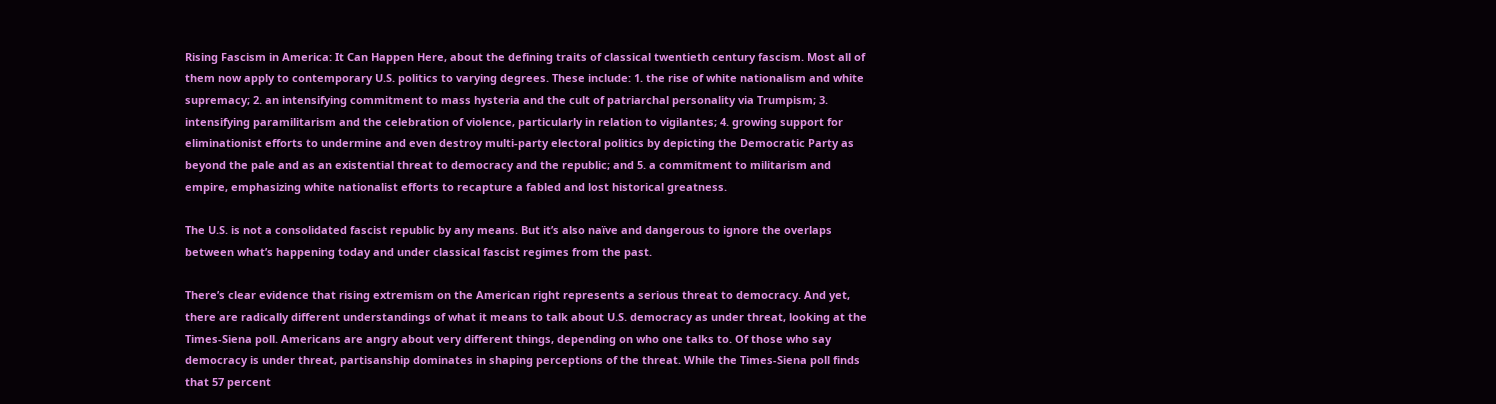Rising Fascism in America: It Can Happen Here, about the defining traits of classical twentieth century fascism. Most all of them now apply to contemporary U.S. politics to varying degrees. These include: 1. the rise of white nationalism and white supremacy; 2. an intensifying commitment to mass hysteria and the cult of patriarchal personality via Trumpism; 3. intensifying paramilitarism and the celebration of violence, particularly in relation to vigilantes; 4. growing support for eliminationist efforts to undermine and even destroy multi-party electoral politics by depicting the Democratic Party as beyond the pale and as an existential threat to democracy and the republic; and 5. a commitment to militarism and empire, emphasizing white nationalist efforts to recapture a fabled and lost historical greatness.

The U.S. is not a consolidated fascist republic by any means. But it’s also naïve and dangerous to ignore the overlaps between what’s happening today and under classical fascist regimes from the past.

There’s clear evidence that rising extremism on the American right represents a serious threat to democracy. And yet, there are radically different understandings of what it means to talk about U.S. democracy as under threat, looking at the Times-Siena poll. Americans are angry about very different things, depending on who one talks to. Of those who say democracy is under threat, partisanship dominates in shaping perceptions of the threat. While the Times-Siena poll finds that 57 percent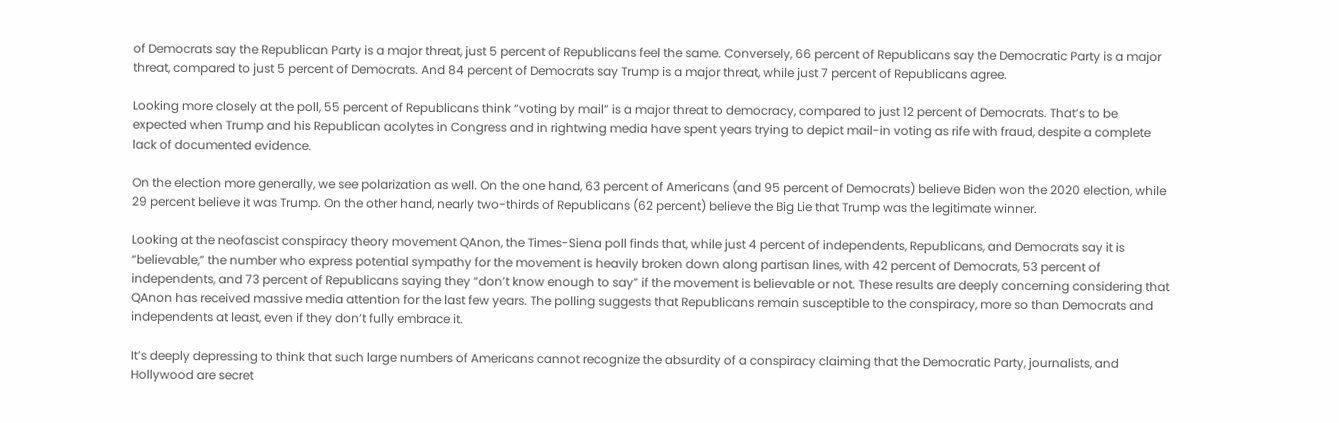of Democrats say the Republican Party is a major threat, just 5 percent of Republicans feel the same. Conversely, 66 percent of Republicans say the Democratic Party is a major threat, compared to just 5 percent of Democrats. And 84 percent of Democrats say Trump is a major threat, while just 7 percent of Republicans agree.

Looking more closely at the poll, 55 percent of Republicans think “voting by mail” is a major threat to democracy, compared to just 12 percent of Democrats. That’s to be expected when Trump and his Republican acolytes in Congress and in rightwing media have spent years trying to depict mail-in voting as rife with fraud, despite a complete lack of documented evidence.

On the election more generally, we see polarization as well. On the one hand, 63 percent of Americans (and 95 percent of Democrats) believe Biden won the 2020 election, while 29 percent believe it was Trump. On the other hand, nearly two-thirds of Republicans (62 percent) believe the Big Lie that Trump was the legitimate winner.

Looking at the neofascist conspiracy theory movement QAnon, the Times-Siena poll finds that, while just 4 percent of independents, Republicans, and Democrats say it is “believable,” the number who express potential sympathy for the movement is heavily broken down along partisan lines, with 42 percent of Democrats, 53 percent of independents, and 73 percent of Republicans saying they “don’t know enough to say” if the movement is believable or not. These results are deeply concerning considering that QAnon has received massive media attention for the last few years. The polling suggests that Republicans remain susceptible to the conspiracy, more so than Democrats and independents at least, even if they don’t fully embrace it.

It’s deeply depressing to think that such large numbers of Americans cannot recognize the absurdity of a conspiracy claiming that the Democratic Party, journalists, and Hollywood are secret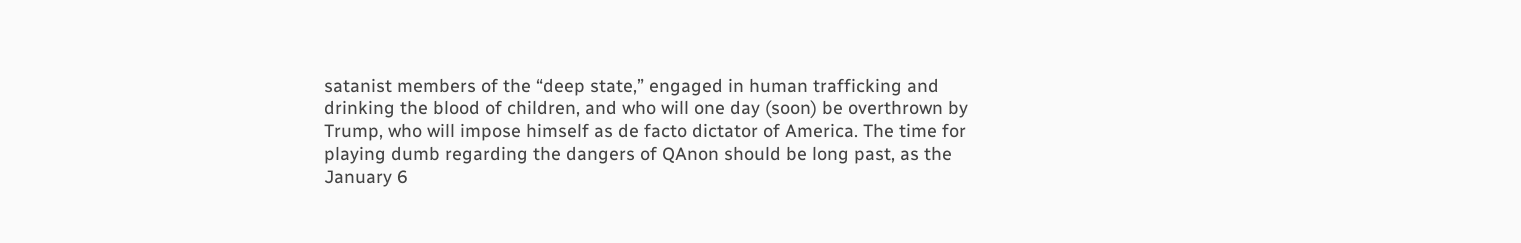satanist members of the “deep state,” engaged in human trafficking and drinking the blood of children, and who will one day (soon) be overthrown by Trump, who will impose himself as de facto dictator of America. The time for playing dumb regarding the dangers of QAnon should be long past, as the January 6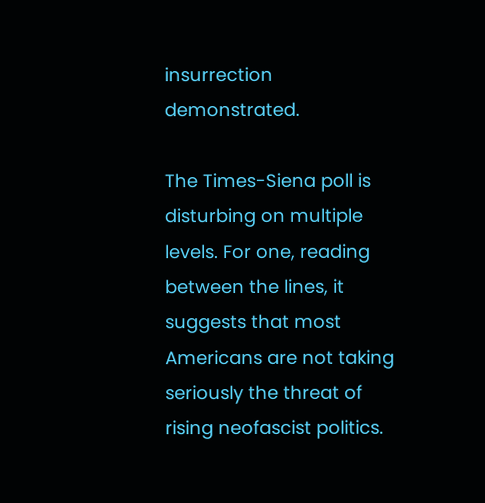insurrection demonstrated.

The Times-Siena poll is disturbing on multiple levels. For one, reading between the lines, it suggests that most Americans are not taking seriously the threat of rising neofascist politics.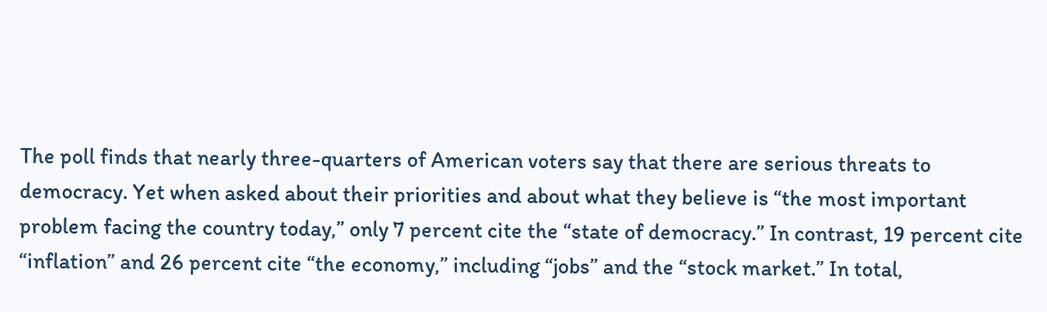The poll finds that nearly three-quarters of American voters say that there are serious threats to democracy. Yet when asked about their priorities and about what they believe is “the most important problem facing the country today,” only 7 percent cite the “state of democracy.” In contrast, 19 percent cite “inflation” and 26 percent cite “the economy,” including “jobs” and the “stock market.” In total,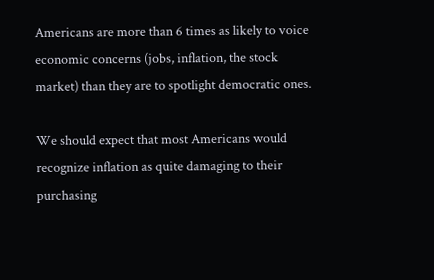Americans are more than 6 times as likely to voice economic concerns (jobs, inflation, the stock market) than they are to spotlight democratic ones.

We should expect that most Americans would recognize inflation as quite damaging to their purchasing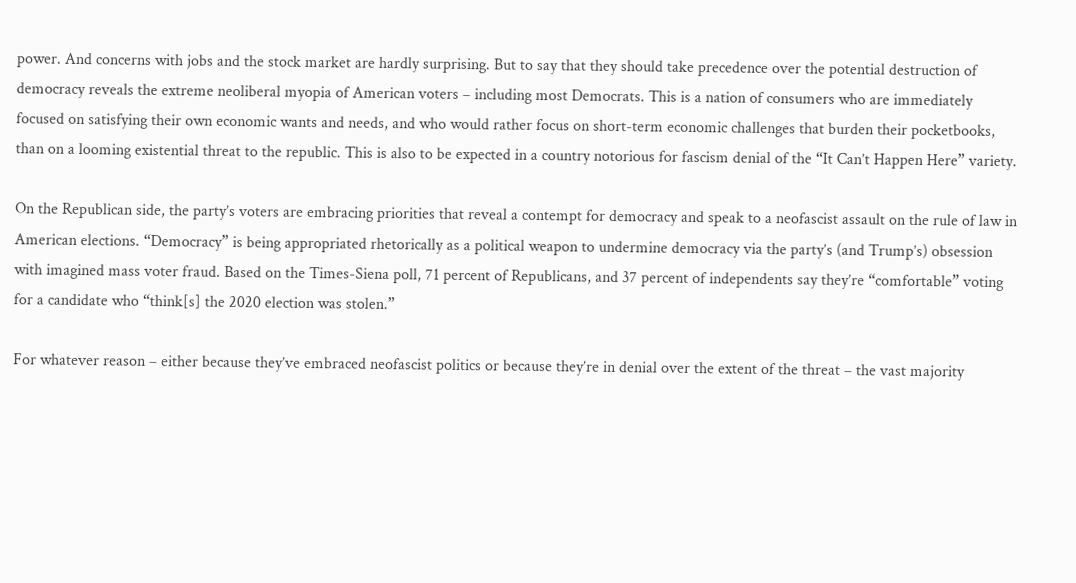power. And concerns with jobs and the stock market are hardly surprising. But to say that they should take precedence over the potential destruction of democracy reveals the extreme neoliberal myopia of American voters – including most Democrats. This is a nation of consumers who are immediately focused on satisfying their own economic wants and needs, and who would rather focus on short-term economic challenges that burden their pocketbooks, than on a looming existential threat to the republic. This is also to be expected in a country notorious for fascism denial of the “It Can’t Happen Here” variety.

On the Republican side, the party’s voters are embracing priorities that reveal a contempt for democracy and speak to a neofascist assault on the rule of law in American elections. “Democracy” is being appropriated rhetorically as a political weapon to undermine democracy via the party’s (and Trump’s) obsession with imagined mass voter fraud. Based on the Times-Siena poll, 71 percent of Republicans, and 37 percent of independents say they’re “comfortable” voting for a candidate who “think[s] the 2020 election was stolen.”

For whatever reason – either because they’ve embraced neofascist politics or because they’re in denial over the extent of the threat – the vast majority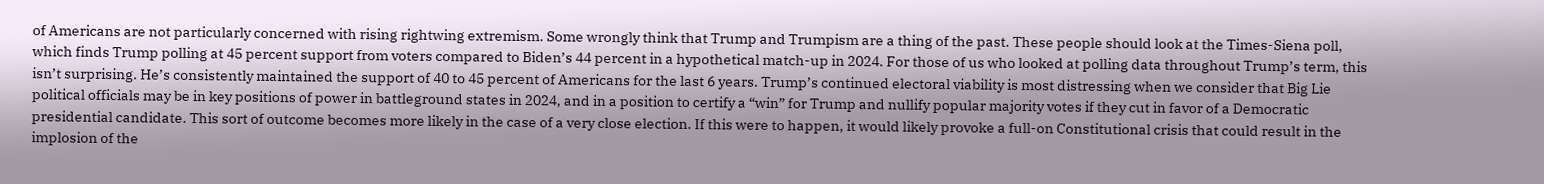of Americans are not particularly concerned with rising rightwing extremism. Some wrongly think that Trump and Trumpism are a thing of the past. These people should look at the Times-Siena poll, which finds Trump polling at 45 percent support from voters compared to Biden’s 44 percent in a hypothetical match-up in 2024. For those of us who looked at polling data throughout Trump’s term, this isn’t surprising. He’s consistently maintained the support of 40 to 45 percent of Americans for the last 6 years. Trump’s continued electoral viability is most distressing when we consider that Big Lie political officials may be in key positions of power in battleground states in 2024, and in a position to certify a “win” for Trump and nullify popular majority votes if they cut in favor of a Democratic presidential candidate. This sort of outcome becomes more likely in the case of a very close election. If this were to happen, it would likely provoke a full-on Constitutional crisis that could result in the implosion of the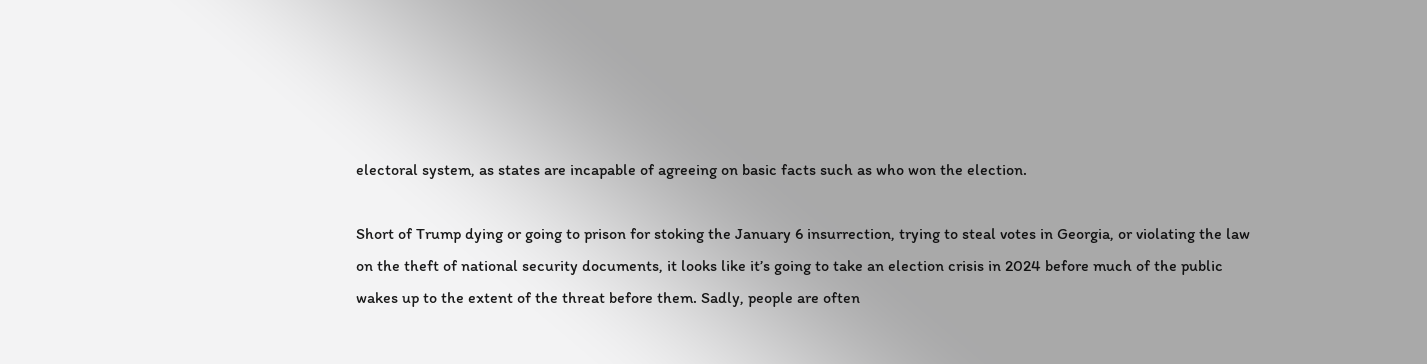electoral system, as states are incapable of agreeing on basic facts such as who won the election.

Short of Trump dying or going to prison for stoking the January 6 insurrection, trying to steal votes in Georgia, or violating the law on the theft of national security documents, it looks like it’s going to take an election crisis in 2024 before much of the public wakes up to the extent of the threat before them. Sadly, people are often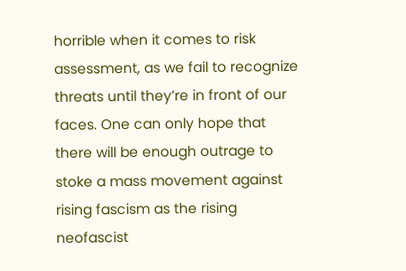horrible when it comes to risk assessment, as we fail to recognize threats until they’re in front of our faces. One can only hope that there will be enough outrage to stoke a mass movement against rising fascism as the rising neofascist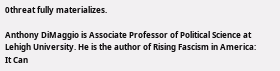0threat fully materializes.

Anthony DiMaggio is Associate Professor of Political Science at Lehigh University. He is the author of Rising Fascism in America: It Can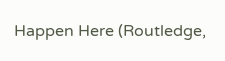Happen Here (Routledge,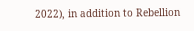2022), in addition to Rebellion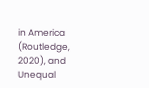in America (Routledge, 2020), and Unequal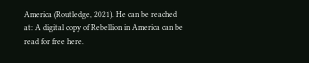America (Routledge, 2021). He can be reached at: A digital copy of Rebellion in America can be read for free here.